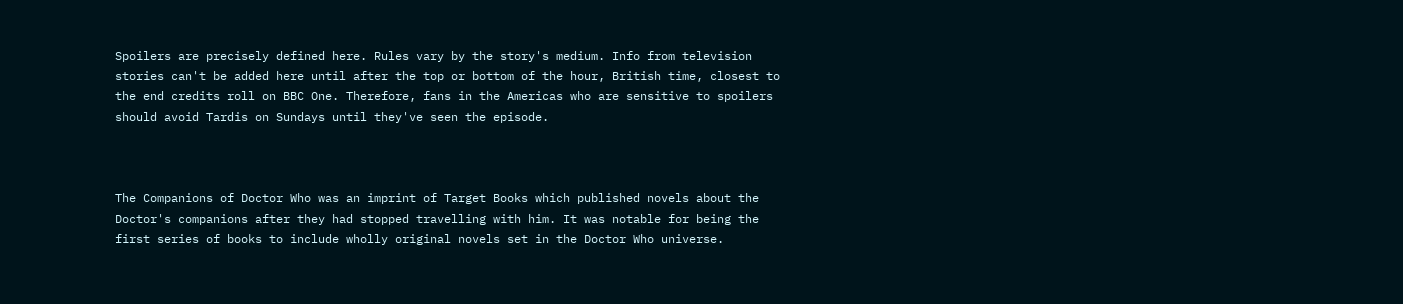Spoilers are precisely defined here. Rules vary by the story's medium. Info from television stories can't be added here until after the top or bottom of the hour, British time, closest to the end credits roll on BBC One. Therefore, fans in the Americas who are sensitive to spoilers should avoid Tardis on Sundays until they've seen the episode.



The Companions of Doctor Who was an imprint of Target Books which published novels about the Doctor's companions after they had stopped travelling with him. It was notable for being the first series of books to include wholly original novels set in the Doctor Who universe.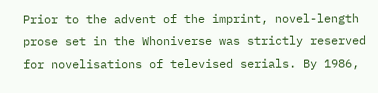Prior to the advent of the imprint, novel-length prose set in the Whoniverse was strictly reserved for novelisations of televised serials. By 1986,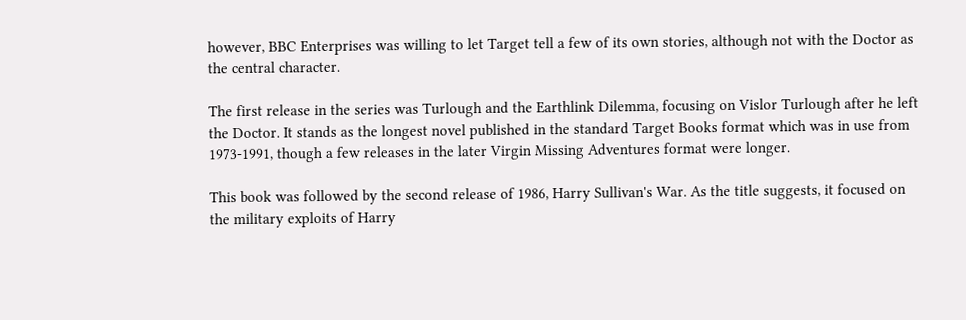however, BBC Enterprises was willing to let Target tell a few of its own stories, although not with the Doctor as the central character.

The first release in the series was Turlough and the Earthlink Dilemma, focusing on Vislor Turlough after he left the Doctor. It stands as the longest novel published in the standard Target Books format which was in use from 1973-1991, though a few releases in the later Virgin Missing Adventures format were longer.

This book was followed by the second release of 1986, Harry Sullivan's War. As the title suggests, it focused on the military exploits of Harry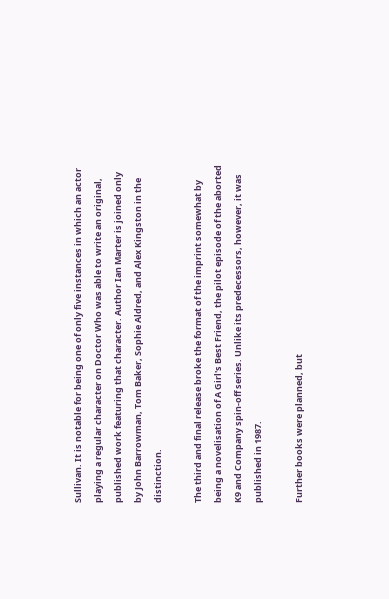Sullivan. It is notable for being one of only five instances in which an actor playing a regular character on Doctor Who was able to write an original, published work featuring that character. Author Ian Marter is joined only by John Barrowman, Tom Baker, Sophie Aldred, and Alex Kingston in the distinction.

The third and final release broke the format of the imprint somewhat by being a novelisation of A Girl's Best Friend, the pilot episode of the aborted K9 and Company spin-off series. Unlike its predecessors, however, it was published in 1987.

Further books were planned, but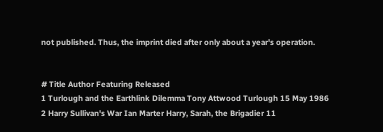not published. Thus, the imprint died after only about a year's operation.


# Title Author Featuring Released
1 Turlough and the Earthlink Dilemma Tony Attwood Turlough 15 May 1986
2 Harry Sullivan's War Ian Marter Harry, Sarah, the Brigadier 11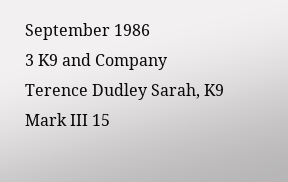September 1986
3 K9 and Company Terence Dudley Sarah, K9 Mark III 15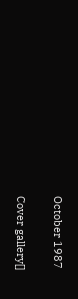October 1987

Cover gallery[]